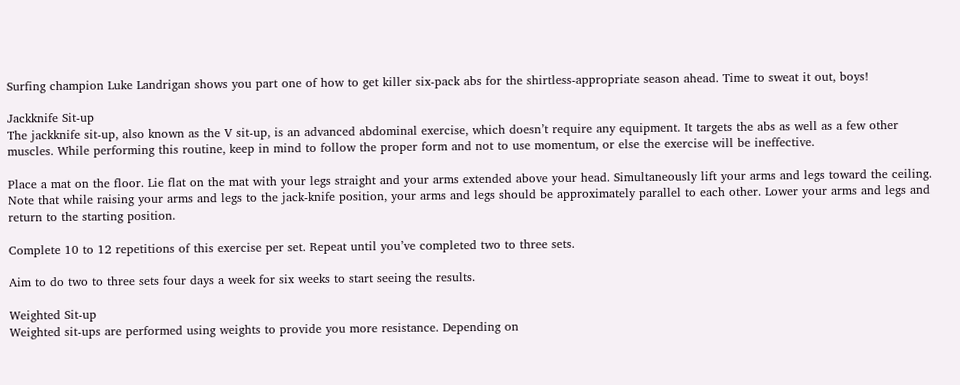Surfing champion Luke Landrigan shows you part one of how to get killer six-pack abs for the shirtless-appropriate season ahead. Time to sweat it out, boys!

Jackknife Sit-up
The jackknife sit-up, also known as the V sit-up, is an advanced abdominal exercise, which doesn’t require any equipment. It targets the abs as well as a few other muscles. While performing this routine, keep in mind to follow the proper form and not to use momentum, or else the exercise will be ineffective.

Place a mat on the floor. Lie flat on the mat with your legs straight and your arms extended above your head. Simultaneously lift your arms and legs toward the ceiling. Note that while raising your arms and legs to the jack-knife position, your arms and legs should be approximately parallel to each other. Lower your arms and legs and return to the starting position.

Complete 10 to 12 repetitions of this exercise per set. Repeat until you’ve completed two to three sets.

Aim to do two to three sets four days a week for six weeks to start seeing the results.

Weighted Sit-up
Weighted sit-ups are performed using weights to provide you more resistance. Depending on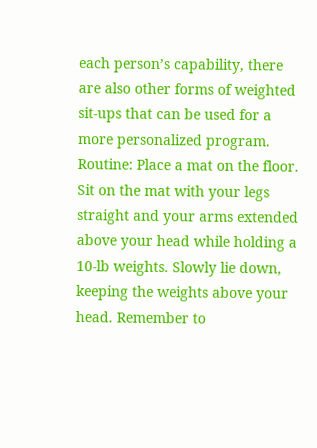each person’s capability, there are also other forms of weighted sit-ups that can be used for a more personalized program. Routine: Place a mat on the floor. Sit on the mat with your legs straight and your arms extended above your head while holding a 10-lb weights. Slowly lie down, keeping the weights above your head. Remember to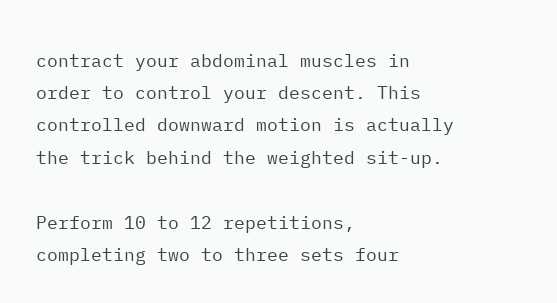contract your abdominal muscles in order to control your descent. This controlled downward motion is actually the trick behind the weighted sit-up.

Perform 10 to 12 repetitions, completing two to three sets four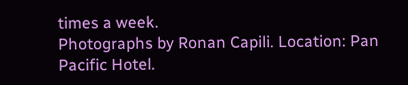times a week.
Photographs by Ronan Capili. Location: Pan Pacific Hotel.